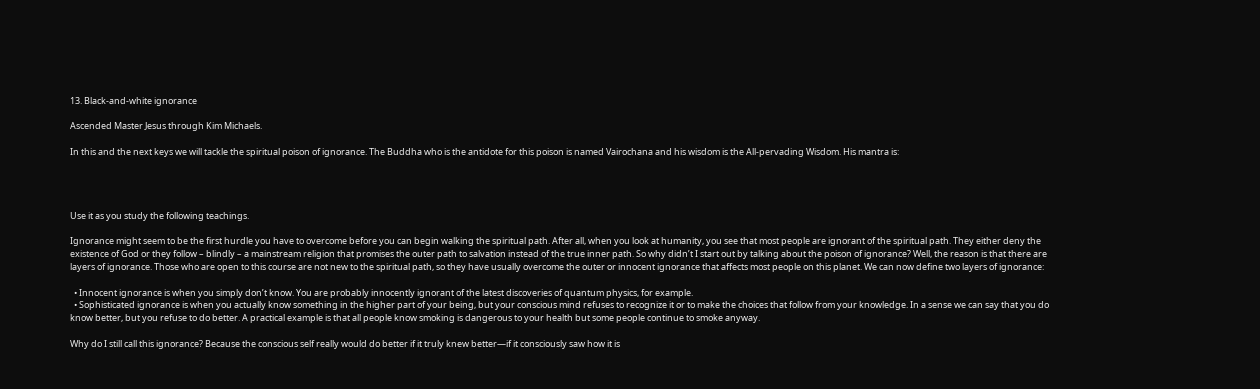13. Black-and-white ignorance

Ascended Master Jesus through Kim Michaels.

In this and the next keys we will tackle the spiritual poison of ignorance. The Buddha who is the antidote for this poison is named Vairochana and his wisdom is the All-pervading Wisdom. His mantra is:




Use it as you study the following teachings.

Ignorance might seem to be the first hurdle you have to overcome before you can begin walking the spiritual path. After all, when you look at humanity, you see that most people are ignorant of the spiritual path. They either deny the existence of God or they follow – blindly – a mainstream religion that promises the outer path to salvation instead of the true inner path. So why didn’t I start out by talking about the poison of ignorance? Well, the reason is that there are layers of ignorance. Those who are open to this course are not new to the spiritual path, so they have usually overcome the outer or innocent ignorance that affects most people on this planet. We can now define two layers of ignorance:

  • Innocent ignorance is when you simply don’t know. You are probably innocently ignorant of the latest discoveries of quantum physics, for example.
  • Sophisticated ignorance is when you actually know something in the higher part of your being, but your conscious mind refuses to recognize it or to make the choices that follow from your knowledge. In a sense we can say that you do know better, but you refuse to do better. A practical example is that all people know smoking is dangerous to your health but some people continue to smoke anyway.

Why do I still call this ignorance? Because the conscious self really would do better if it truly knew better—if it consciously saw how it is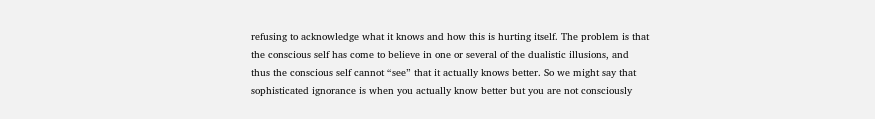refusing to acknowledge what it knows and how this is hurting itself. The problem is that the conscious self has come to believe in one or several of the dualistic illusions, and thus the conscious self cannot “see” that it actually knows better. So we might say that sophisticated ignorance is when you actually know better but you are not consciously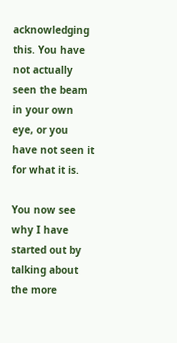acknowledging this. You have not actually seen the beam in your own eye, or you have not seen it for what it is.

You now see why I have started out by talking about the more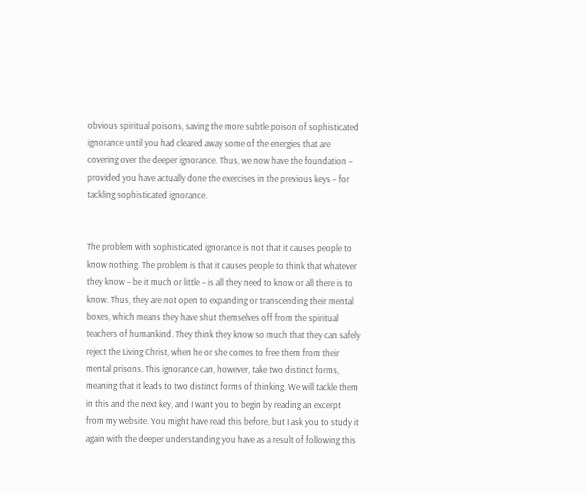obvious spiritual poisons, saving the more subtle poison of sophisticated ignorance until you had cleared away some of the energies that are covering over the deeper ignorance. Thus, we now have the foundation – provided you have actually done the exercises in the previous keys – for tackling sophisticated ignorance.


The problem with sophisticated ignorance is not that it causes people to know nothing. The problem is that it causes people to think that whatever they know – be it much or little – is all they need to know or all there is to know. Thus, they are not open to expanding or transcending their mental boxes, which means they have shut themselves off from the spiritual teachers of humankind. They think they know so much that they can safely reject the Living Christ, when he or she comes to free them from their mental prisons. This ignorance can, however, take two distinct forms, meaning that it leads to two distinct forms of thinking. We will tackle them in this and the next key, and I want you to begin by reading an excerpt from my website. You might have read this before, but I ask you to study it again with the deeper understanding you have as a result of following this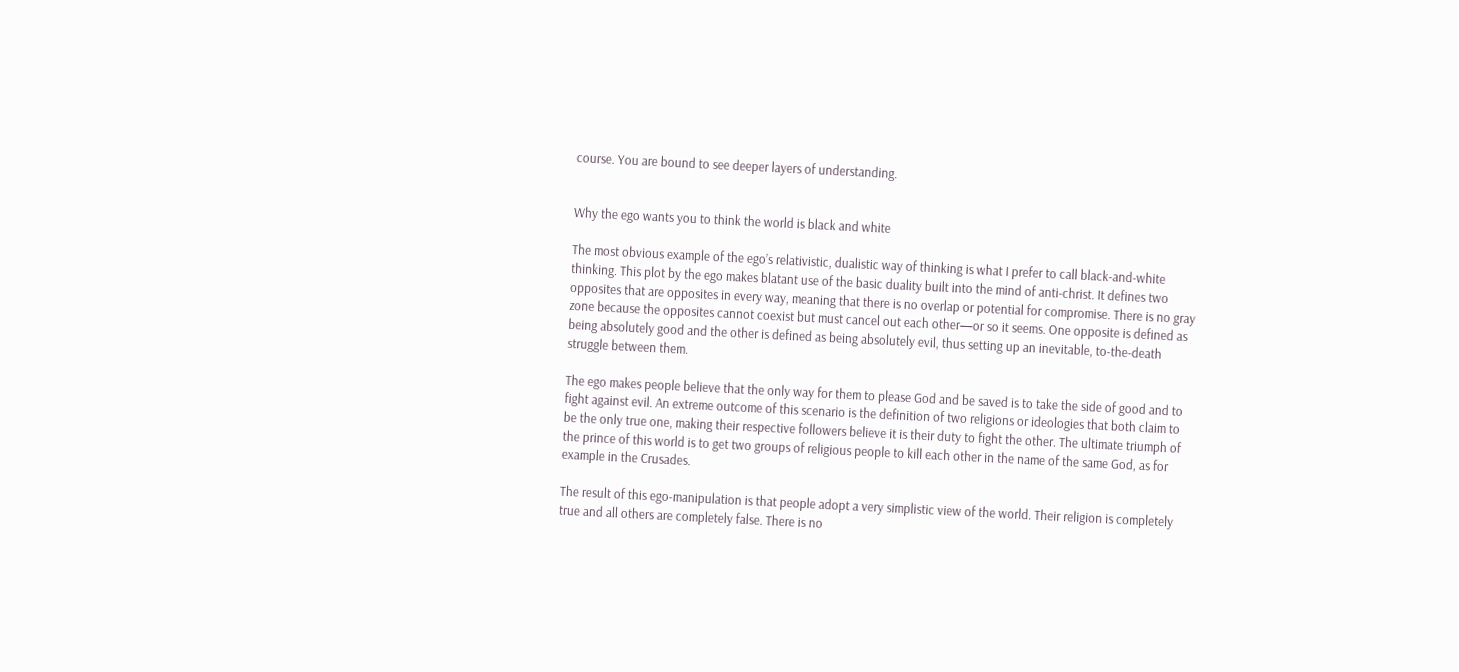course. You are bound to see deeper layers of understanding.


Why the ego wants you to think the world is black and white

The most obvious example of the ego’s relativistic, dualistic way of thinking is what I prefer to call black-and-white thinking. This plot by the ego makes blatant use of the basic duality built into the mind of anti-christ. It defines two opposites that are opposites in every way, meaning that there is no overlap or potential for compromise. There is no gray zone because the opposites cannot coexist but must cancel out each other—or so it seems. One opposite is defined as being absolutely good and the other is defined as being absolutely evil, thus setting up an inevitable, to-the-death struggle between them.

The ego makes people believe that the only way for them to please God and be saved is to take the side of good and to fight against evil. An extreme outcome of this scenario is the definition of two religions or ideologies that both claim to be the only true one, making their respective followers believe it is their duty to fight the other. The ultimate triumph of the prince of this world is to get two groups of religious people to kill each other in the name of the same God, as for example in the Crusades.

The result of this ego-manipulation is that people adopt a very simplistic view of the world. Their religion is completely true and all others are completely false. There is no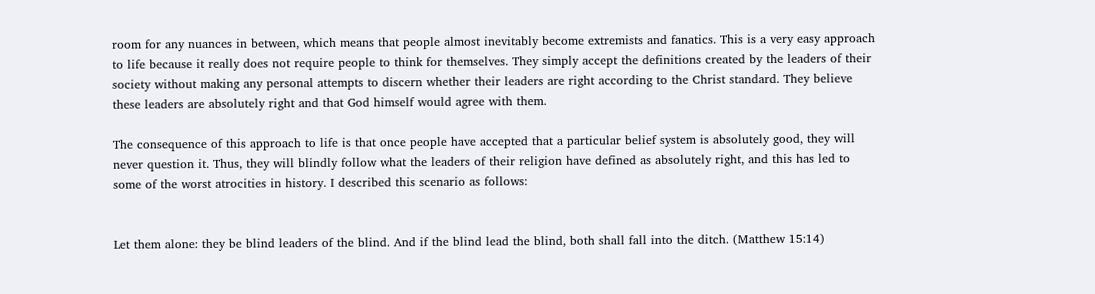room for any nuances in between, which means that people almost inevitably become extremists and fanatics. This is a very easy approach to life because it really does not require people to think for themselves. They simply accept the definitions created by the leaders of their society without making any personal attempts to discern whether their leaders are right according to the Christ standard. They believe these leaders are absolutely right and that God himself would agree with them.

The consequence of this approach to life is that once people have accepted that a particular belief system is absolutely good, they will never question it. Thus, they will blindly follow what the leaders of their religion have defined as absolutely right, and this has led to some of the worst atrocities in history. I described this scenario as follows:


Let them alone: they be blind leaders of the blind. And if the blind lead the blind, both shall fall into the ditch. (Matthew 15:14)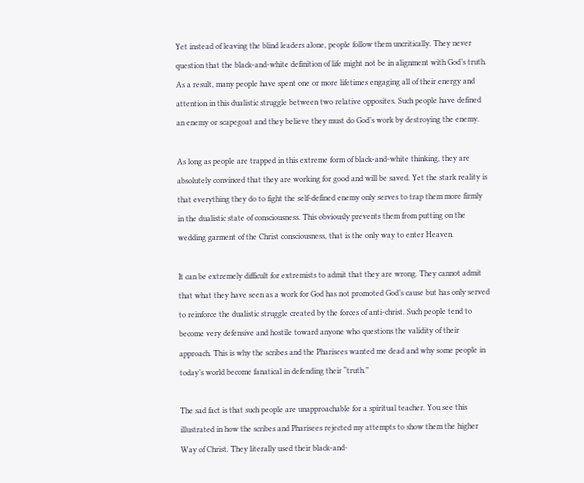Yet instead of leaving the blind leaders alone, people follow them uncritically. They never question that the black-and-white definition of life might not be in alignment with God’s truth. As a result, many people have spent one or more lifetimes engaging all of their energy and attention in this dualistic struggle between two relative opposites. Such people have defined an enemy or scapegoat and they believe they must do God’s work by destroying the enemy.

As long as people are trapped in this extreme form of black-and-white thinking, they are absolutely convinced that they are working for good and will be saved. Yet the stark reality is that everything they do to fight the self-defined enemy only serves to trap them more firmly in the dualistic state of consciousness. This obviously prevents them from putting on the wedding garment of the Christ consciousness, that is the only way to enter Heaven.

It can be extremely difficult for extremists to admit that they are wrong. They cannot admit that what they have seen as a work for God has not promoted God’s cause but has only served to reinforce the dualistic struggle created by the forces of anti-christ. Such people tend to become very defensive and hostile toward anyone who questions the validity of their approach. This is why the scribes and the Pharisees wanted me dead and why some people in today’s world become fanatical in defending their “truth.”

The sad fact is that such people are unapproachable for a spiritual teacher. You see this illustrated in how the scribes and Pharisees rejected my attempts to show them the higher Way of Christ. They literally used their black-and-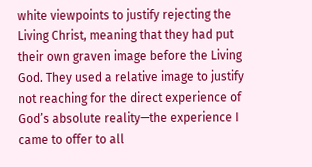white viewpoints to justify rejecting the Living Christ, meaning that they had put their own graven image before the Living God. They used a relative image to justify not reaching for the direct experience of God’s absolute reality—the experience I came to offer to all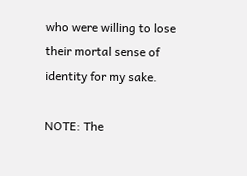who were willing to lose their mortal sense of identity for my sake.

NOTE: The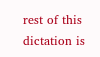rest of this dictation is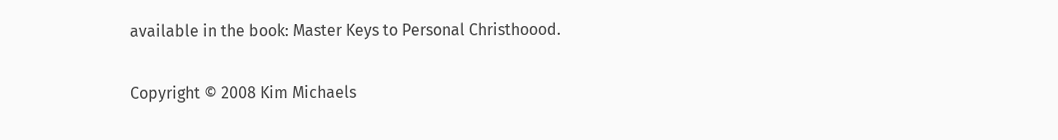available in the book: Master Keys to Personal Christhoood.

Copyright © 2008 Kim Michaels